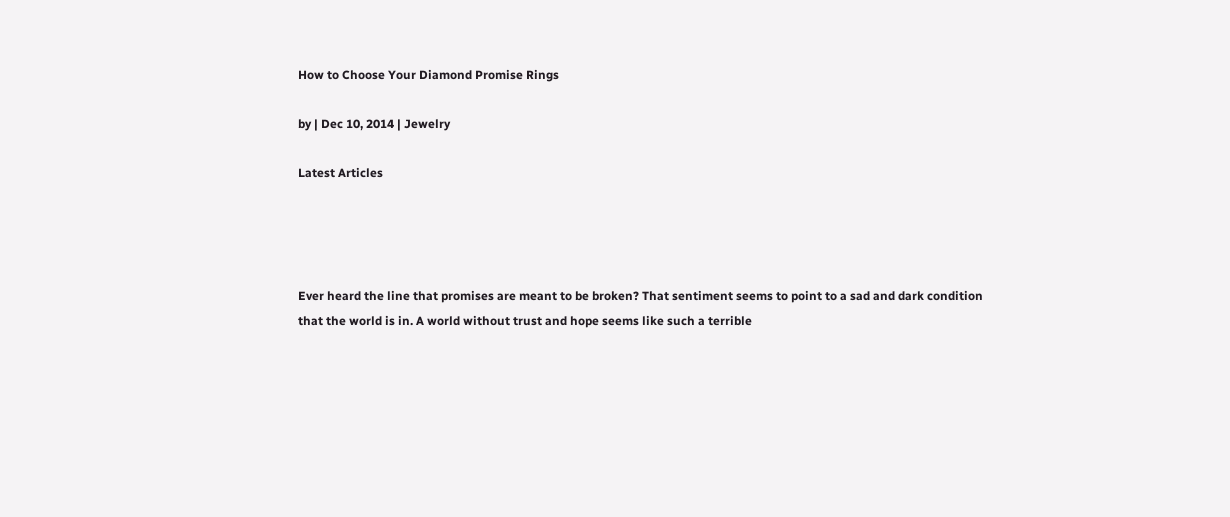How to Choose Your Diamond Promise Rings

by | Dec 10, 2014 | Jewelry

Latest Articles




Ever heard the line that promises are meant to be broken? That sentiment seems to point to a sad and dark condition that the world is in. A world without trust and hope seems like such a terrible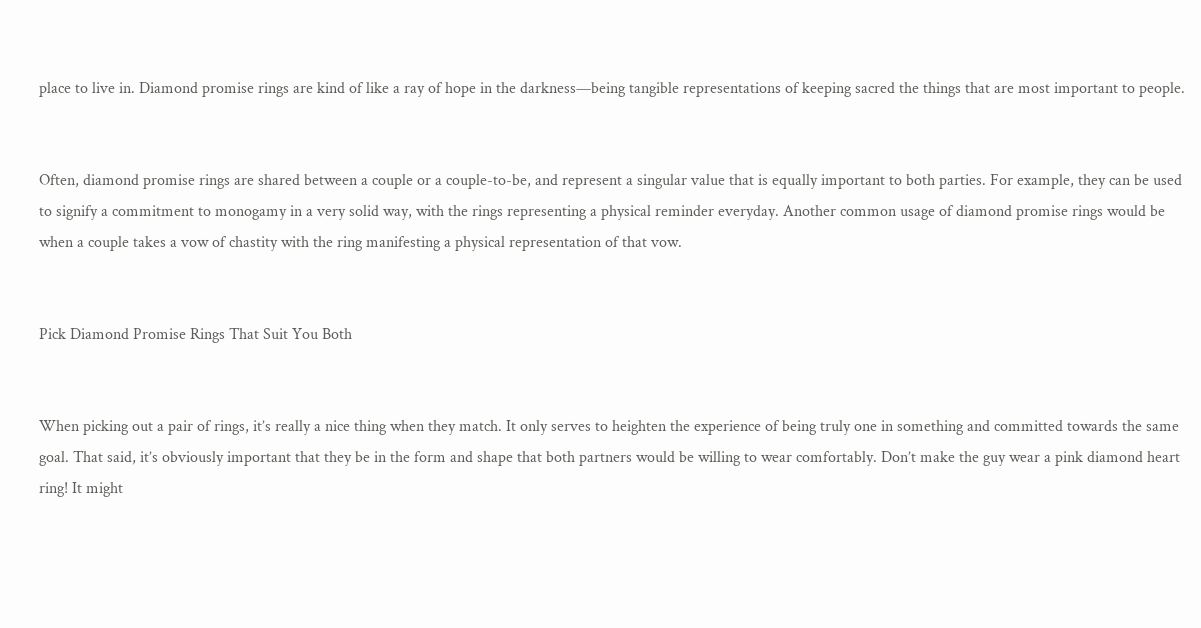place to live in. Diamond promise rings are kind of like a ray of hope in the darkness—being tangible representations of keeping sacred the things that are most important to people.


Often, diamond promise rings are shared between a couple or a couple-to-be, and represent a singular value that is equally important to both parties. For example, they can be used to signify a commitment to monogamy in a very solid way, with the rings representing a physical reminder everyday. Another common usage of diamond promise rings would be when a couple takes a vow of chastity with the ring manifesting a physical representation of that vow.


Pick Diamond Promise Rings That Suit You Both


When picking out a pair of rings, it’s really a nice thing when they match. It only serves to heighten the experience of being truly one in something and committed towards the same goal. That said, it’s obviously important that they be in the form and shape that both partners would be willing to wear comfortably. Don’t make the guy wear a pink diamond heart ring! It might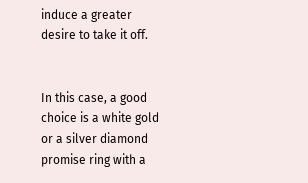induce a greater desire to take it off.


In this case, a good choice is a white gold or a silver diamond promise ring with a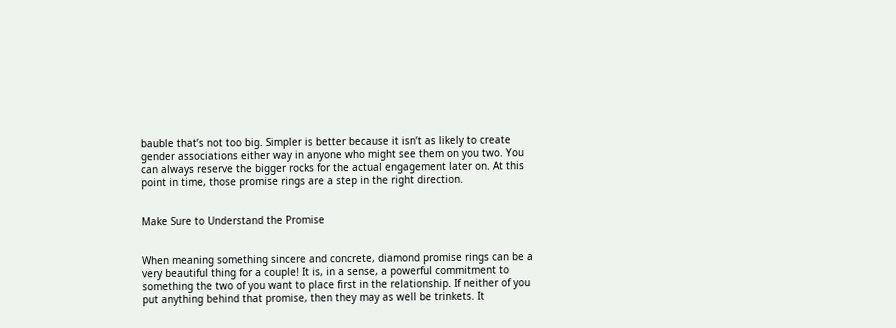bauble that’s not too big. Simpler is better because it isn’t as likely to create gender associations either way in anyone who might see them on you two. You can always reserve the bigger rocks for the actual engagement later on. At this point in time, those promise rings are a step in the right direction.


Make Sure to Understand the Promise


When meaning something sincere and concrete, diamond promise rings can be a very beautiful thing for a couple! It is, in a sense, a powerful commitment to something the two of you want to place first in the relationship. If neither of you put anything behind that promise, then they may as well be trinkets. It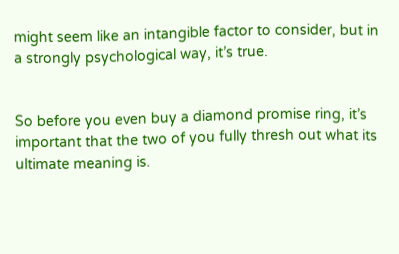might seem like an intangible factor to consider, but in a strongly psychological way, it’s true.


So before you even buy a diamond promise ring, it’s important that the two of you fully thresh out what its ultimate meaning is.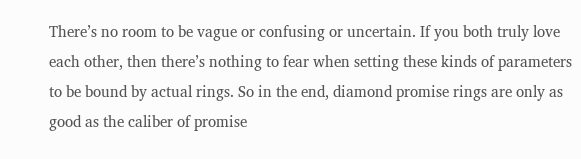There’s no room to be vague or confusing or uncertain. If you both truly love each other, then there’s nothing to fear when setting these kinds of parameters to be bound by actual rings. So in the end, diamond promise rings are only as good as the caliber of promise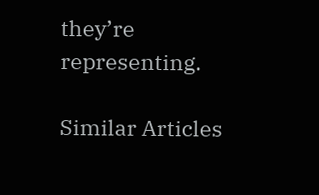they’re representing.

Similar Articles